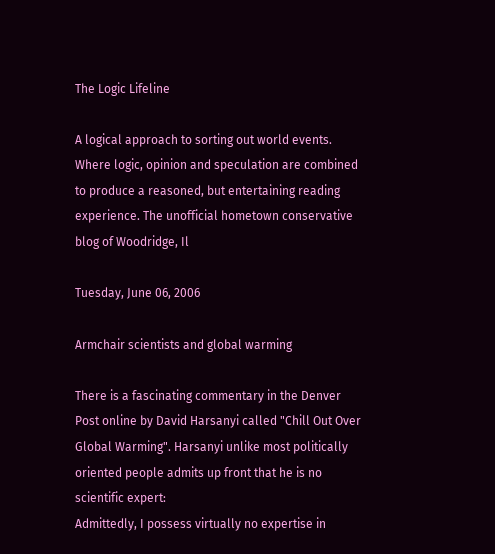The Logic Lifeline

A logical approach to sorting out world events. Where logic, opinion and speculation are combined to produce a reasoned, but entertaining reading experience. The unofficial hometown conservative blog of Woodridge, Il

Tuesday, June 06, 2006

Armchair scientists and global warming

There is a fascinating commentary in the Denver Post online by David Harsanyi called "Chill Out Over Global Warming". Harsanyi unlike most politically oriented people admits up front that he is no scientific expert:
Admittedly, I possess virtually no expertise in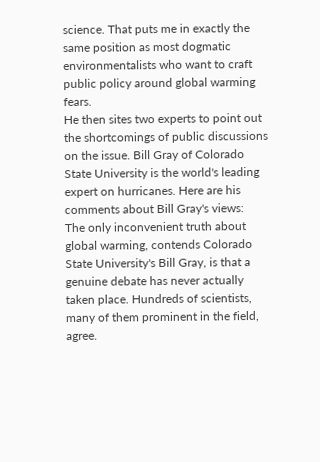science. That puts me in exactly the same position as most dogmatic environmentalists who want to craft public policy around global warming fears.
He then sites two experts to point out the shortcomings of public discussions on the issue. Bill Gray of Colorado State University is the world's leading expert on hurricanes. Here are his comments about Bill Gray's views:
The only inconvenient truth about global warming, contends Colorado State University's Bill Gray, is that a genuine debate has never actually taken place. Hundreds of scientists, many of them prominent in the field, agree.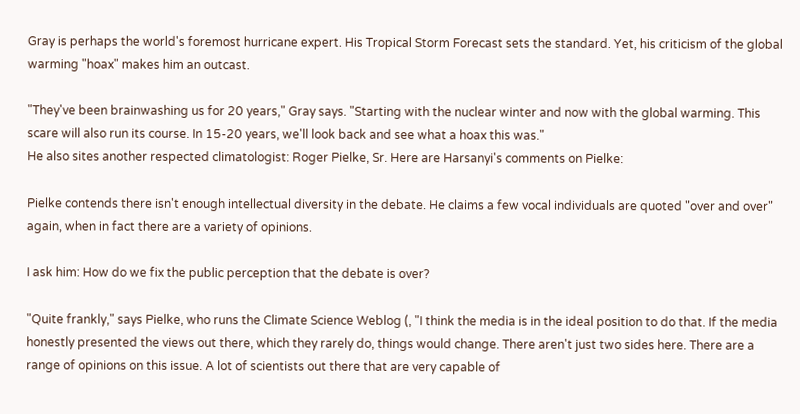Gray is perhaps the world's foremost hurricane expert. His Tropical Storm Forecast sets the standard. Yet, his criticism of the global warming "hoax" makes him an outcast.

"They've been brainwashing us for 20 years," Gray says. "Starting with the nuclear winter and now with the global warming. This scare will also run its course. In 15-20 years, we'll look back and see what a hoax this was."
He also sites another respected climatologist: Roger Pielke, Sr. Here are Harsanyi's comments on Pielke:

Pielke contends there isn't enough intellectual diversity in the debate. He claims a few vocal individuals are quoted "over and over" again, when in fact there are a variety of opinions.

I ask him: How do we fix the public perception that the debate is over?

"Quite frankly," says Pielke, who runs the Climate Science Weblog (, "I think the media is in the ideal position to do that. If the media honestly presented the views out there, which they rarely do, things would change. There aren't just two sides here. There are a range of opinions on this issue. A lot of scientists out there that are very capable of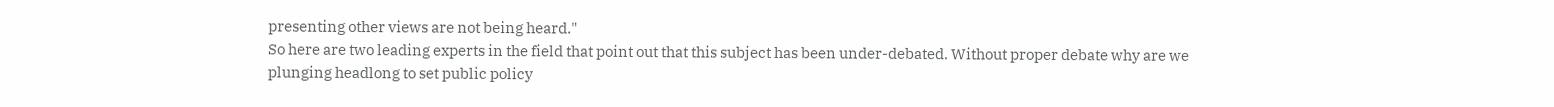presenting other views are not being heard."
So here are two leading experts in the field that point out that this subject has been under-debated. Without proper debate why are we plunging headlong to set public policy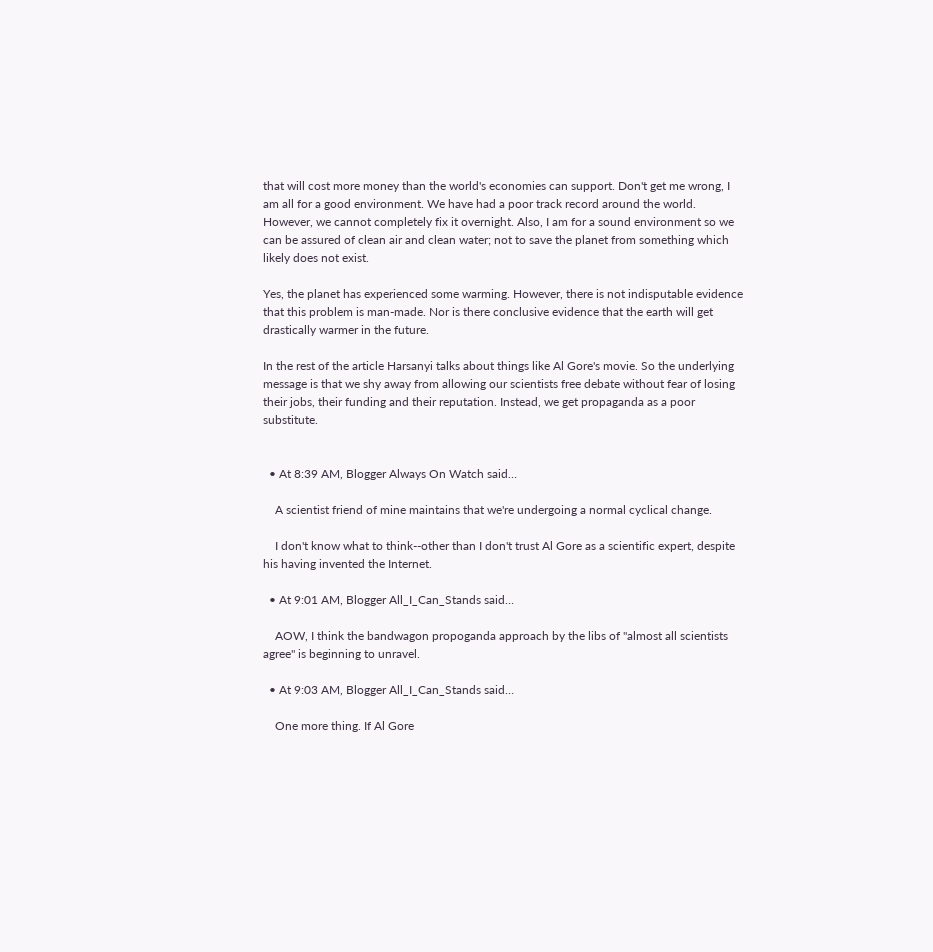that will cost more money than the world's economies can support. Don't get me wrong, I am all for a good environment. We have had a poor track record around the world. However, we cannot completely fix it overnight. Also, I am for a sound environment so we can be assured of clean air and clean water; not to save the planet from something which likely does not exist.

Yes, the planet has experienced some warming. However, there is not indisputable evidence that this problem is man-made. Nor is there conclusive evidence that the earth will get drastically warmer in the future.

In the rest of the article Harsanyi talks about things like Al Gore's movie. So the underlying message is that we shy away from allowing our scientists free debate without fear of losing their jobs, their funding and their reputation. Instead, we get propaganda as a poor substitute.


  • At 8:39 AM, Blogger Always On Watch said…

    A scientist friend of mine maintains that we're undergoing a normal cyclical change.

    I don't know what to think--other than I don't trust Al Gore as a scientific expert, despite his having invented the Internet.

  • At 9:01 AM, Blogger All_I_Can_Stands said…

    AOW, I think the bandwagon propoganda approach by the libs of "almost all scientists agree" is beginning to unravel.

  • At 9:03 AM, Blogger All_I_Can_Stands said…

    One more thing. If Al Gore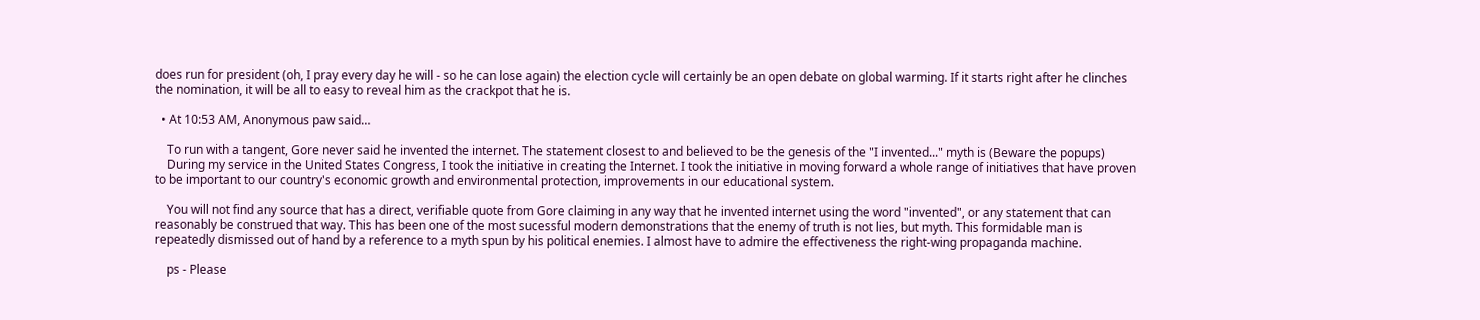does run for president (oh, I pray every day he will - so he can lose again) the election cycle will certainly be an open debate on global warming. If it starts right after he clinches the nomination, it will be all to easy to reveal him as the crackpot that he is.

  • At 10:53 AM, Anonymous paw said…

    To run with a tangent, Gore never said he invented the internet. The statement closest to and believed to be the genesis of the "I invented..." myth is (Beware the popups)
    During my service in the United States Congress, I took the initiative in creating the Internet. I took the initiative in moving forward a whole range of initiatives that have proven to be important to our country's economic growth and environmental protection, improvements in our educational system.

    You will not find any source that has a direct, verifiable quote from Gore claiming in any way that he invented internet using the word "invented", or any statement that can reasonably be construed that way. This has been one of the most sucessful modern demonstrations that the enemy of truth is not lies, but myth. This formidable man is repeatedly dismissed out of hand by a reference to a myth spun by his political enemies. I almost have to admire the effectiveness the right-wing propaganda machine.

    ps - Please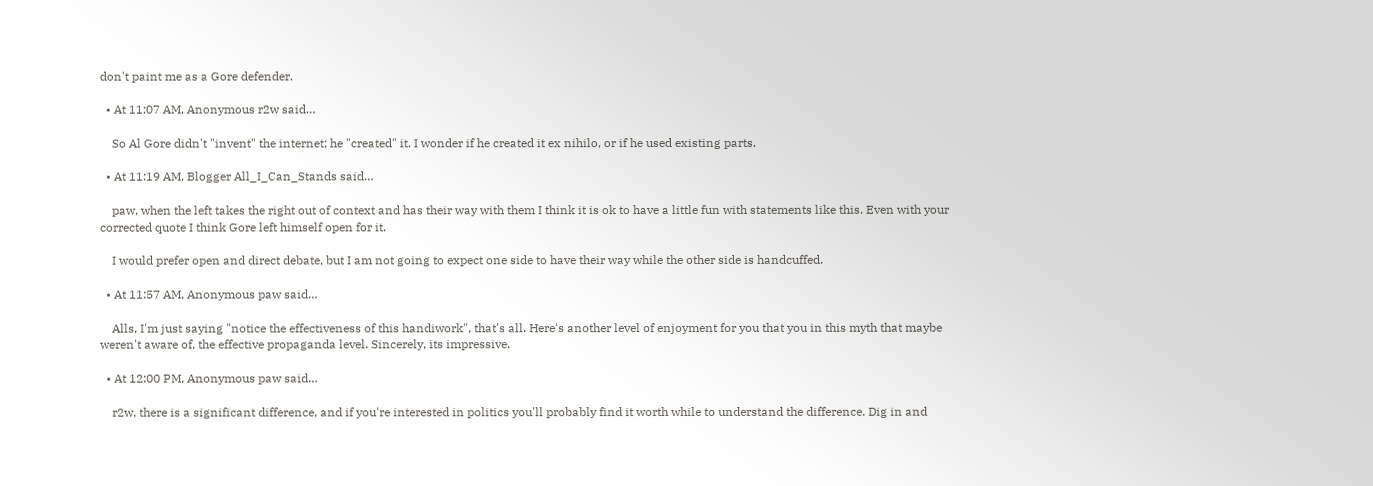don't paint me as a Gore defender.

  • At 11:07 AM, Anonymous r2w said…

    So Al Gore didn't "invent" the internet; he "created" it. I wonder if he created it ex nihilo, or if he used existing parts.

  • At 11:19 AM, Blogger All_I_Can_Stands said…

    paw, when the left takes the right out of context and has their way with them I think it is ok to have a little fun with statements like this. Even with your corrected quote I think Gore left himself open for it.

    I would prefer open and direct debate, but I am not going to expect one side to have their way while the other side is handcuffed.

  • At 11:57 AM, Anonymous paw said…

    Alls, I'm just saying "notice the effectiveness of this handiwork", that's all. Here's another level of enjoyment for you that you in this myth that maybe weren't aware of, the effective propaganda level. Sincerely, its impressive.

  • At 12:00 PM, Anonymous paw said…

    r2w, there is a significant difference, and if you're interested in politics you'll probably find it worth while to understand the difference. Dig in and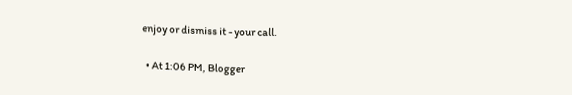enjoy or dismiss it - your call.

  • At 1:06 PM, Blogger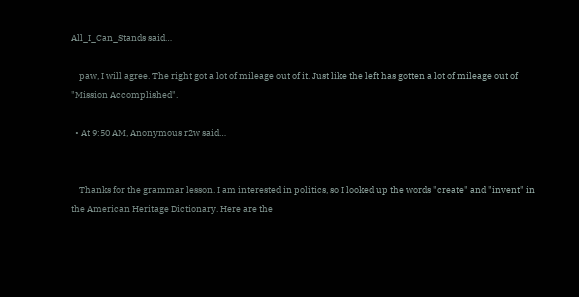All_I_Can_Stands said…

    paw, I will agree. The right got a lot of mileage out of it. Just like the left has gotten a lot of mileage out of "Mission Accomplished".

  • At 9:50 AM, Anonymous r2w said…


    Thanks for the grammar lesson. I am interested in politics, so I looked up the words "create" and "invent" in the American Heritage Dictionary. Here are the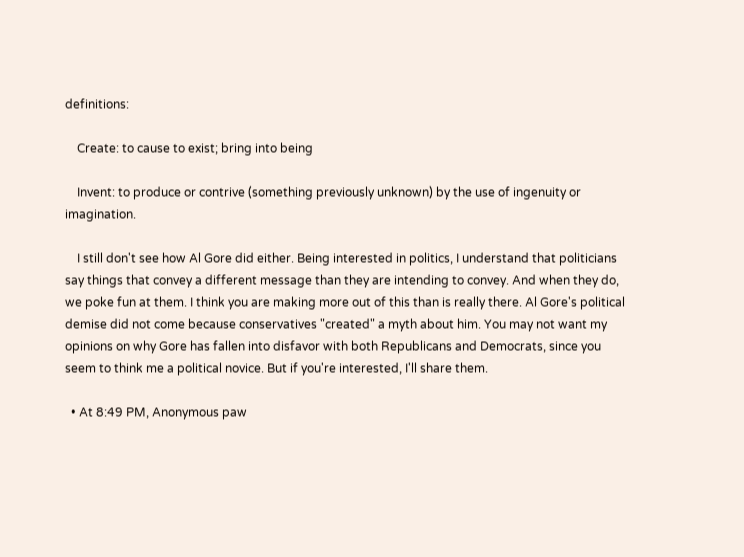definitions:

    Create: to cause to exist; bring into being

    Invent: to produce or contrive (something previously unknown) by the use of ingenuity or imagination.

    I still don't see how Al Gore did either. Being interested in politics, I understand that politicians say things that convey a different message than they are intending to convey. And when they do, we poke fun at them. I think you are making more out of this than is really there. Al Gore's political demise did not come because conservatives "created" a myth about him. You may not want my opinions on why Gore has fallen into disfavor with both Republicans and Democrats, since you seem to think me a political novice. But if you're interested, I'll share them.

  • At 8:49 PM, Anonymous paw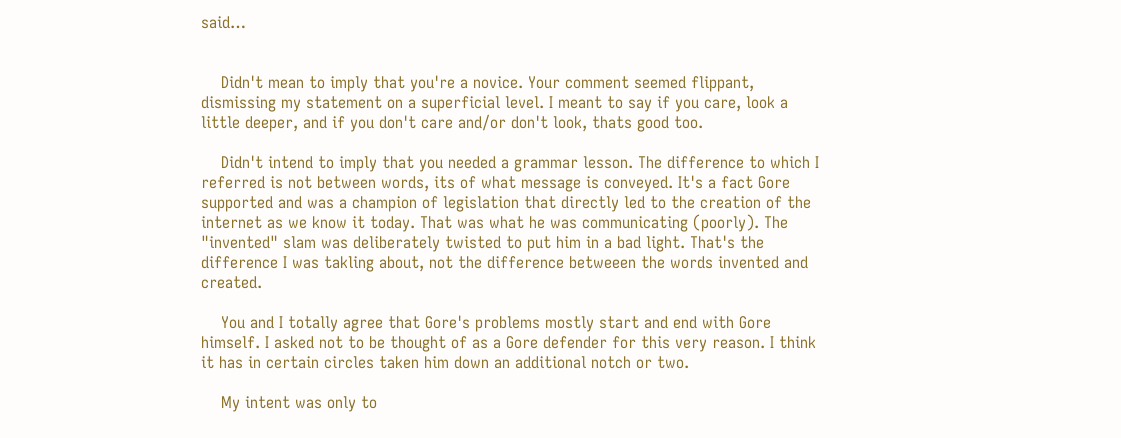said…


    Didn't mean to imply that you're a novice. Your comment seemed flippant, dismissing my statement on a superficial level. I meant to say if you care, look a little deeper, and if you don't care and/or don't look, thats good too.

    Didn't intend to imply that you needed a grammar lesson. The difference to which I referred is not between words, its of what message is conveyed. It's a fact Gore supported and was a champion of legislation that directly led to the creation of the internet as we know it today. That was what he was communicating (poorly). The "invented" slam was deliberately twisted to put him in a bad light. That's the difference I was takling about, not the difference betweeen the words invented and created.

    You and I totally agree that Gore's problems mostly start and end with Gore himself. I asked not to be thought of as a Gore defender for this very reason. I think it has in certain circles taken him down an additional notch or two.

    My intent was only to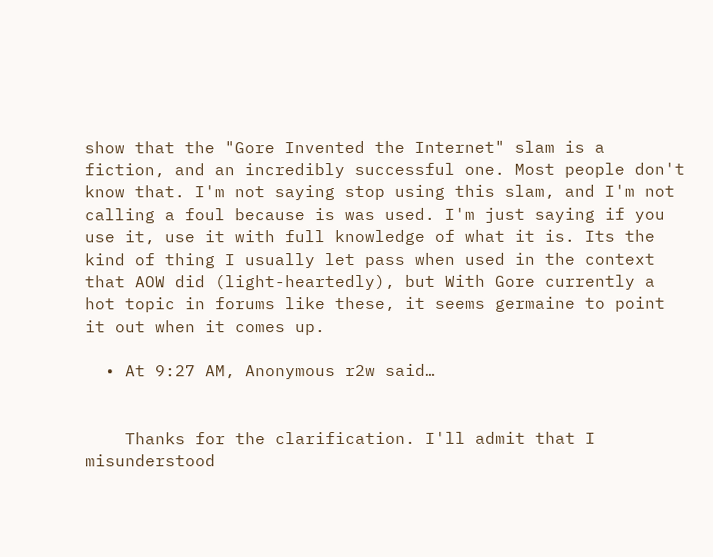show that the "Gore Invented the Internet" slam is a fiction, and an incredibly successful one. Most people don't know that. I'm not saying stop using this slam, and I'm not calling a foul because is was used. I'm just saying if you use it, use it with full knowledge of what it is. Its the kind of thing I usually let pass when used in the context that AOW did (light-heartedly), but With Gore currently a hot topic in forums like these, it seems germaine to point it out when it comes up.

  • At 9:27 AM, Anonymous r2w said…


    Thanks for the clarification. I'll admit that I misunderstood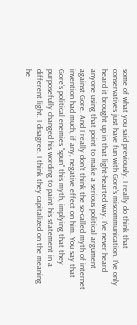some of what you said previously. I really do think that conservatives just have fun with Gore's miscommunication. I've only heard it brought up in that light-hearted way. I've never heard anyone using that point to make a serious political argument against Gore. And I really don't think the so-called myth of internet invention had much, if any, negative effect on him. You say that Gore's political enemies "spun" this myth, implying that they purposefully changed his wording to paint his statement in a different light. I disagree. I think they capitalized on the meaning he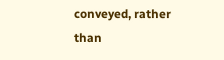conveyed, rather than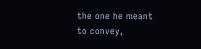the one he meant to convey,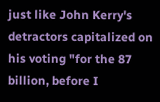just like John Kerry's detractors capitalized on his voting "for the 87 billion, before I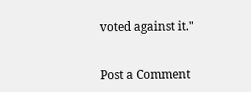voted against it."


Post a Comment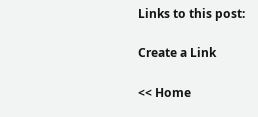Links to this post:

Create a Link

<< Home